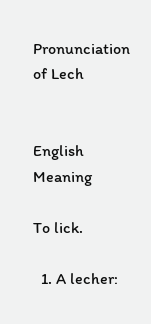Pronunciation of Lech


English Meaning

To lick.

  1. A lecher: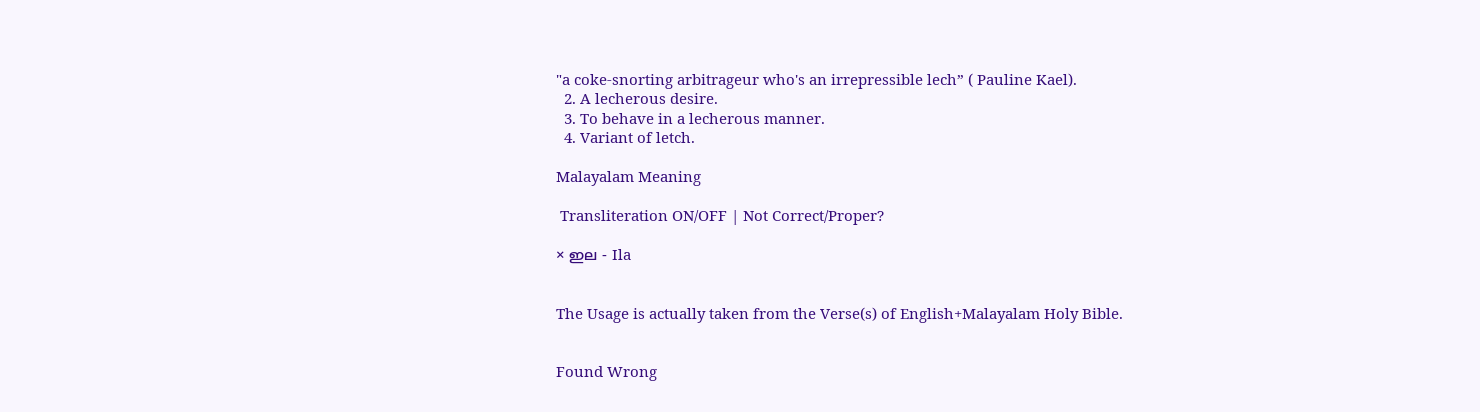"a coke-snorting arbitrageur who's an irrepressible lech” ( Pauline Kael).
  2. A lecherous desire.
  3. To behave in a lecherous manner.
  4. Variant of letch.

Malayalam Meaning

 Transliteration ON/OFF | Not Correct/Proper?

× ഇല - Ila


The Usage is actually taken from the Verse(s) of English+Malayalam Holy Bible.


Found Wrong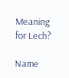Meaning for Lech?

Name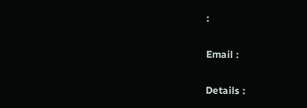:

Email :

Details :